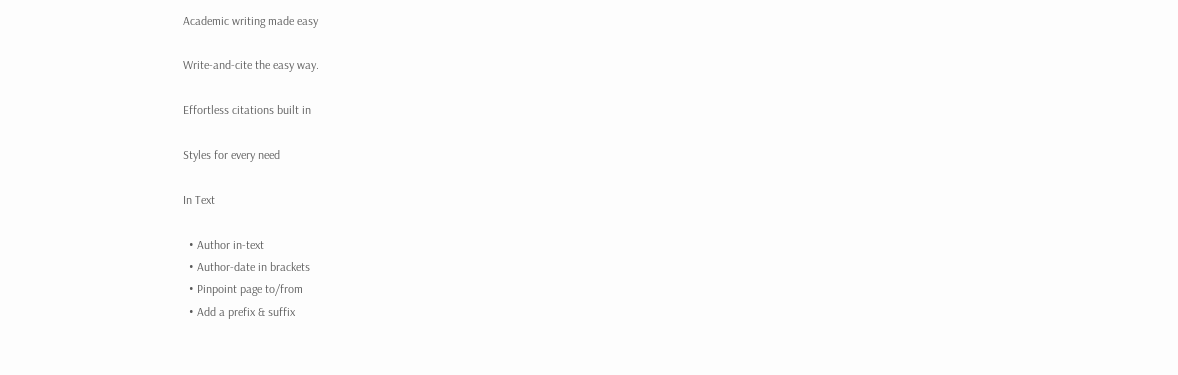Academic writing made easy

Write-and-cite the easy way.

Effortless citations built in

Styles for every need

In Text

  • Author in-text
  • Author-date in brackets
  • Pinpoint page to/from
  • Add a prefix & suffix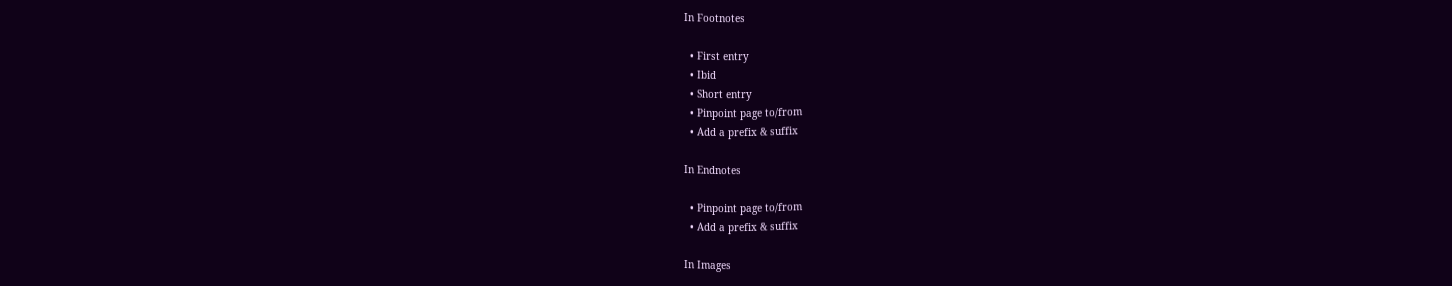In Footnotes

  • First entry
  • Ibid
  • Short entry
  • Pinpoint page to/from
  • Add a prefix & suffix

In Endnotes

  • Pinpoint page to/from
  • Add a prefix & suffix

In Images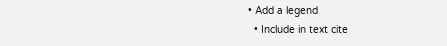• Add a legend
  • Include in text cite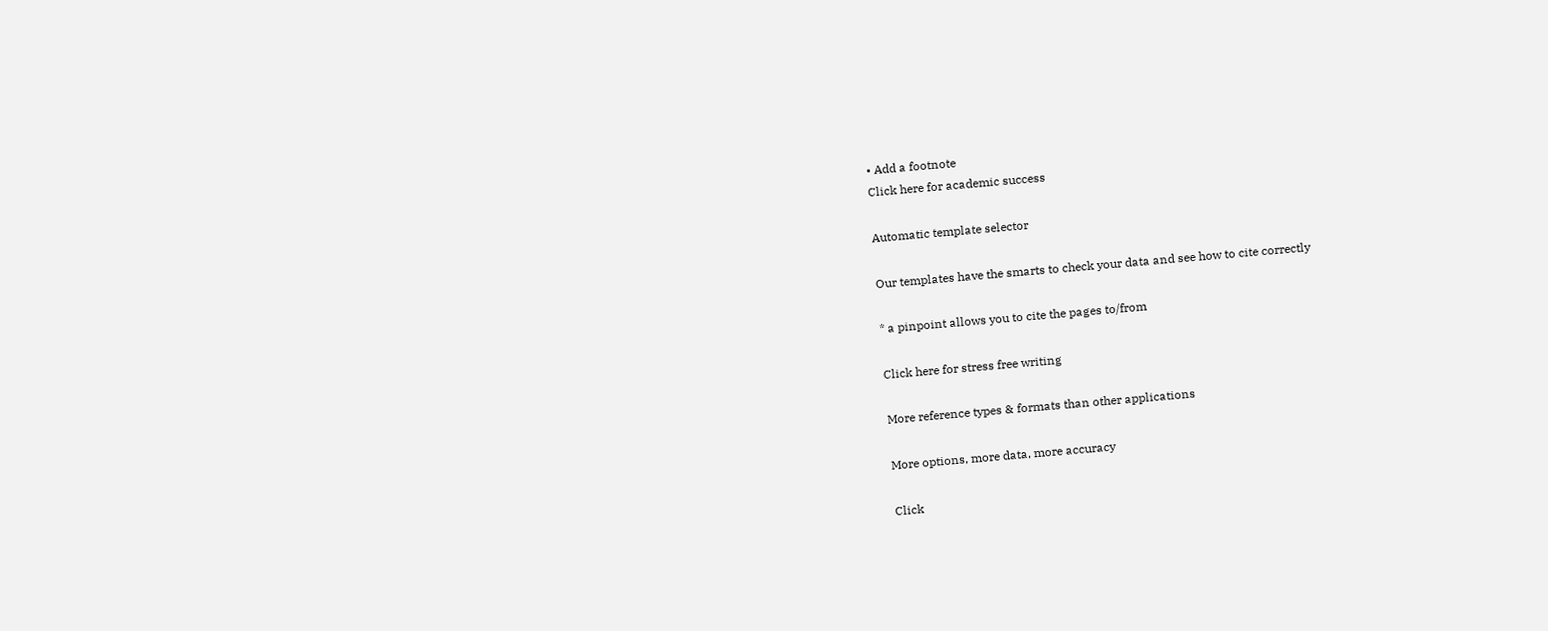• Add a footnote
Click here for academic success

Automatic template selector

Our templates have the smarts to check your data and see how to cite correctly

* a pinpoint allows you to cite the pages to/from

Click here for stress free writing

More reference types & formats than other applications

More options, more data, more accuracy

Click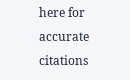here for accurate citations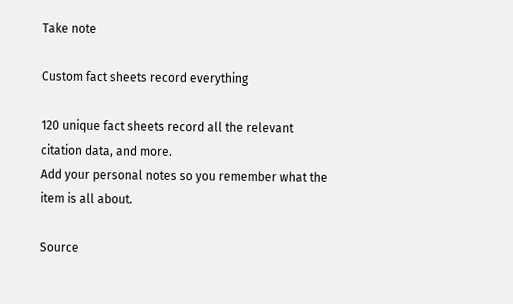Take note

Custom fact sheets record everything

120 unique fact sheets record all the relevant citation data, and more.
Add your personal notes so you remember what the item is all about.

Source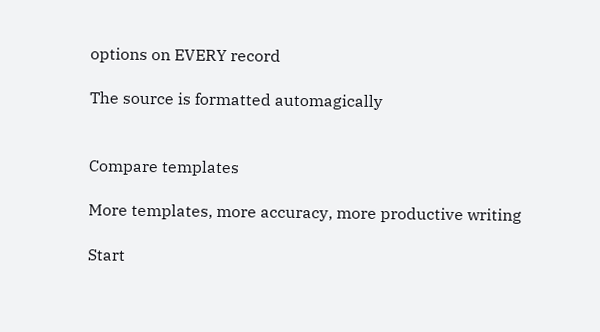options on EVERY record

The source is formatted automagically


Compare templates

More templates, more accuracy, more productive writing

Start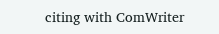citing with ComWriter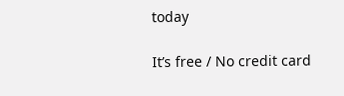today

It’s free / No credit card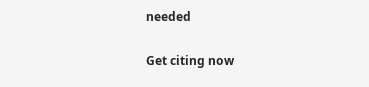needed

Get citing now